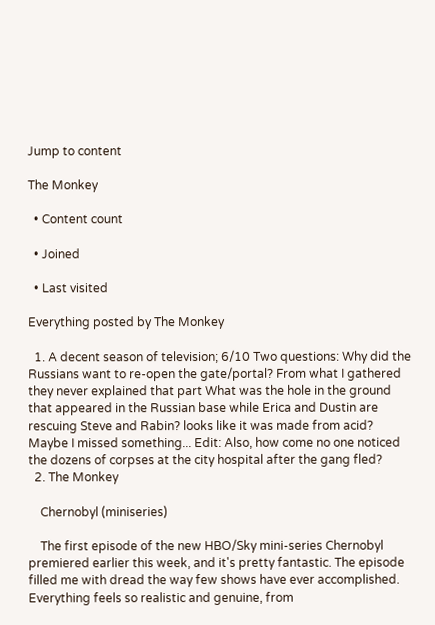Jump to content

The Monkey

  • Content count

  • Joined

  • Last visited

Everything posted by The Monkey

  1. A decent season of television; 6/10 Two questions: Why did the Russians want to re-open the gate/portal? From what I gathered they never explained that part What was the hole in the ground that appeared in the Russian base while Erica and Dustin are rescuing Steve and Rabin? looks like it was made from acid? Maybe I missed something... Edit: Also, how come no one noticed the dozens of corpses at the city hospital after the gang fled?
  2. The Monkey

    Chernobyl (miniseries)

    The first episode of the new HBO/Sky mini-series Chernobyl premiered earlier this week, and it's pretty fantastic. The episode filled me with dread the way few shows have ever accomplished. Everything feels so realistic and genuine, from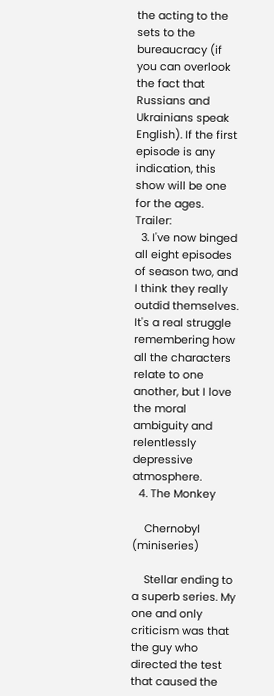the acting to the sets to the bureaucracy (if you can overlook the fact that Russians and Ukrainians speak English). If the first episode is any indication, this show will be one for the ages. Trailer:
  3. I've now binged all eight episodes of season two, and I think they really outdid themselves. It's a real struggle remembering how all the characters relate to one another, but I love the moral ambiguity and relentlessly depressive atmosphere.
  4. The Monkey

    Chernobyl (miniseries)

    Stellar ending to a superb series. My one and only criticism was that the guy who directed the test that caused the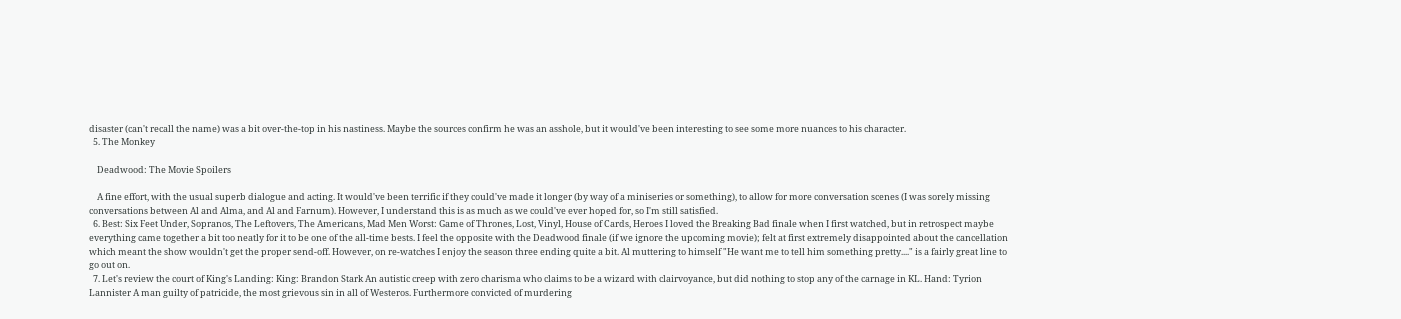disaster (can't recall the name) was a bit over-the-top in his nastiness. Maybe the sources confirm he was an asshole, but it would've been interesting to see some more nuances to his character.
  5. The Monkey

    Deadwood: The Movie Spoilers

    A fine effort, with the usual superb dialogue and acting. It would've been terrific if they could've made it longer (by way of a miniseries or something), to allow for more conversation scenes (I was sorely missing conversations between Al and Alma, and Al and Farnum). However, I understand this is as much as we could've ever hoped for, so I'm still satisfied.
  6. Best: Six Feet Under, Sopranos, The Leftovers, The Americans, Mad Men Worst: Game of Thrones, Lost, Vinyl, House of Cards, Heroes I loved the Breaking Bad finale when I first watched, but in retrospect maybe everything came together a bit too neatly for it to be one of the all-time bests. I feel the opposite with the Deadwood finale (if we ignore the upcoming movie); felt at first extremely disappointed about the cancellation which meant the show wouldn't get the proper send-off. However, on re-watches I enjoy the season three ending quite a bit. Al muttering to himself "He want me to tell him something pretty...." is a fairly great line to go out on.
  7. Let's review the court of King's Landing: King: Brandon Stark An autistic creep with zero charisma who claims to be a wizard with clairvoyance, but did nothing to stop any of the carnage in KL. Hand: Tyrion Lannister A man guilty of patricide, the most grievous sin in all of Westeros. Furthermore convicted of murdering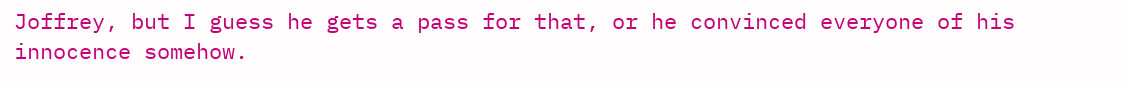Joffrey, but I guess he gets a pass for that, or he convinced everyone of his innocence somehow.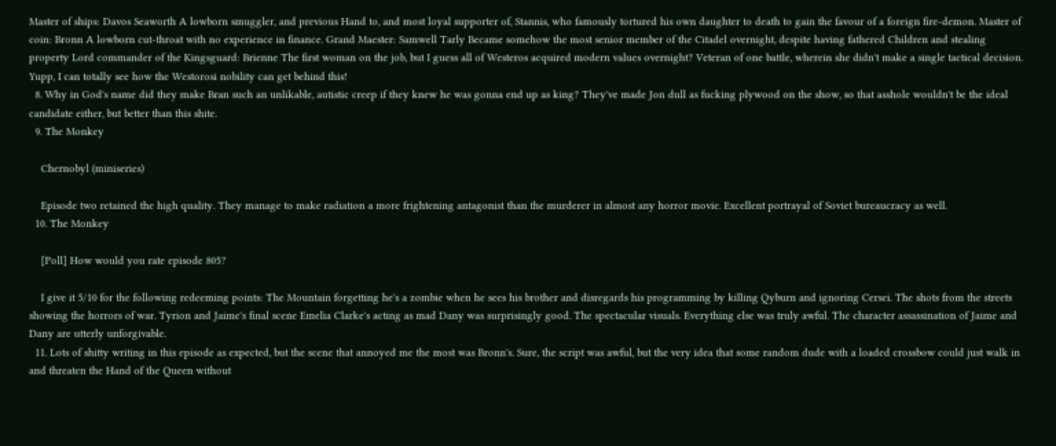Master of ships: Davos Seaworth A lowborn smuggler, and previous Hand to, and most loyal supporter of, Stannis, who famously tortured his own daughter to death to gain the favour of a foreign fire-demon. Master of coin: Bronn A lowborn cut-throat with no experience in finance. Grand Maester: Samwell Tarly Became somehow the most senior member of the Citadel overnight, despite having fathered Children and stealing property Lord commander of the Kingsguard: Brienne The first woman on the job, but I guess all of Westeros acquired modern values overnight? Veteran of one battle, wherein she didn't make a single tactical decision. Yupp, I can totally see how the Westorosi nobility can get behind this!
  8. Why in God's name did they make Bran such an unlikable, autistic creep if they knew he was gonna end up as king? They've made Jon dull as fucking plywood on the show, so that asshole wouldn't be the ideal candidate either, but better than this shite.
  9. The Monkey

    Chernobyl (miniseries)

    Episode two retained the high quality. They manage to make radiation a more frightening antagonist than the murderer in almost any horror movie. Excellent portrayal of Soviet bureaucracy as well.
  10. The Monkey

    [Poll] How would you rate episode 805?

    I give it 5/10 for the following redeeming points: The Mountain forgetting he's a zombie when he sees his brother and disregards his programming by killing Qyburn and ignoring Cersei. The shots from the streets showing the horrors of war. Tyrion and Jaime's final scene Emelia Clarke's acting as mad Dany was surprisingly good. The spectacular visuals. Everything else was truly awful. The character assassination of Jaime and Dany are utterly unforgivable.
  11. Lots of shitty writing in this episode as expected, but the scene that annoyed me the most was Bronn's. Sure, the script was awful, but the very idea that some random dude with a loaded crossbow could just walk in and threaten the Hand of the Queen without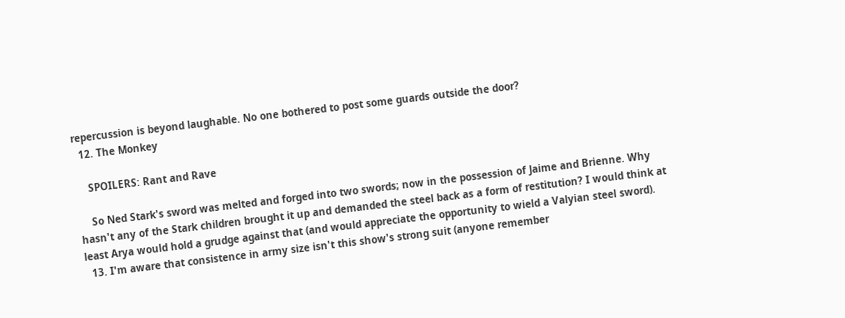repercussion is beyond laughable. No one bothered to post some guards outside the door?
  12. The Monkey

    SPOILERS: Rant and Rave

    So Ned Stark's sword was melted and forged into two swords; now in the possession of Jaime and Brienne. Why hasn't any of the Stark children brought it up and demanded the steel back as a form of restitution? I would think at least Arya would hold a grudge against that (and would appreciate the opportunity to wield a Valyian steel sword).
  13. I'm aware that consistence in army size isn't this show's strong suit (anyone remember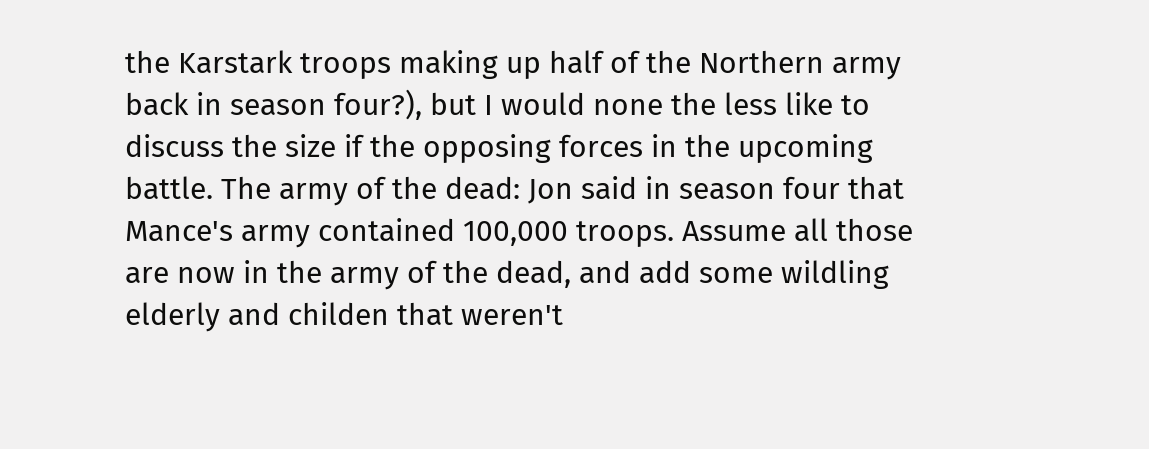the Karstark troops making up half of the Northern army back in season four?), but I would none the less like to discuss the size if the opposing forces in the upcoming battle. The army of the dead: Jon said in season four that Mance's army contained 100,000 troops. Assume all those are now in the army of the dead, and add some wildling elderly and childen that weren't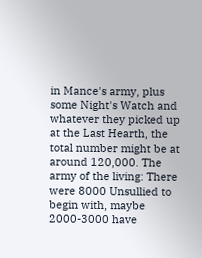in Mance's army, plus some Night's Watch and whatever they picked up at the Last Hearth, the total number might be at around 120,000. The army of the living: There were 8000 Unsullied to begin with, maybe 2000-3000 have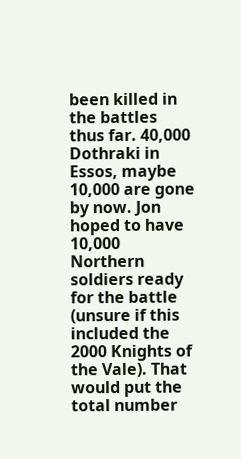been killed in the battles thus far. 40,000 Dothraki in Essos, maybe 10,000 are gone by now. Jon hoped to have 10,000 Northern soldiers ready for the battle (unsure if this included the 2000 Knights of the Vale). That would put the total number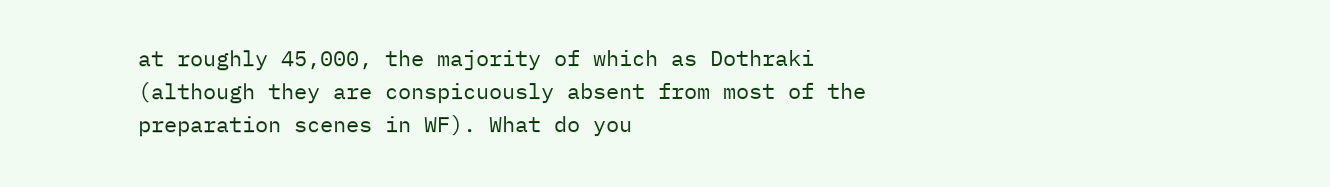at roughly 45,000, the majority of which as Dothraki (although they are conspicuously absent from most of the preparation scenes in WF). What do you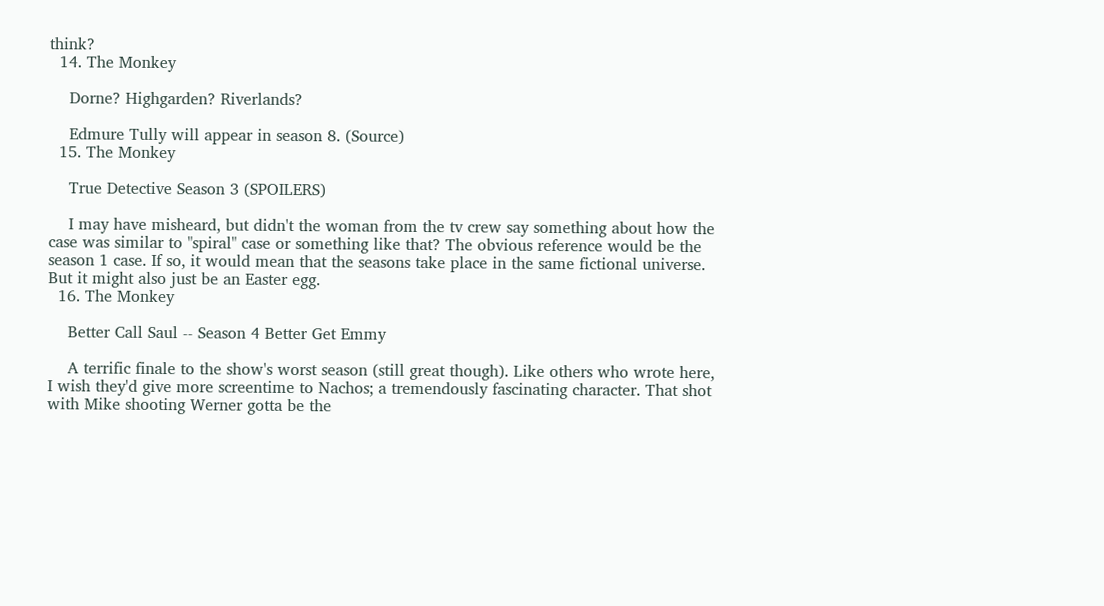think?
  14. The Monkey

    Dorne? Highgarden? Riverlands?

    Edmure Tully will appear in season 8. (Source)
  15. The Monkey

    True Detective Season 3 (SPOILERS)

    I may have misheard, but didn't the woman from the tv crew say something about how the case was similar to "spiral" case or something like that? The obvious reference would be the season 1 case. If so, it would mean that the seasons take place in the same fictional universe. But it might also just be an Easter egg.
  16. The Monkey

    Better Call Saul -- Season 4 Better Get Emmy

    A terrific finale to the show's worst season (still great though). Like others who wrote here, I wish they'd give more screentime to Nachos; a tremendously fascinating character. That shot with Mike shooting Werner gotta be the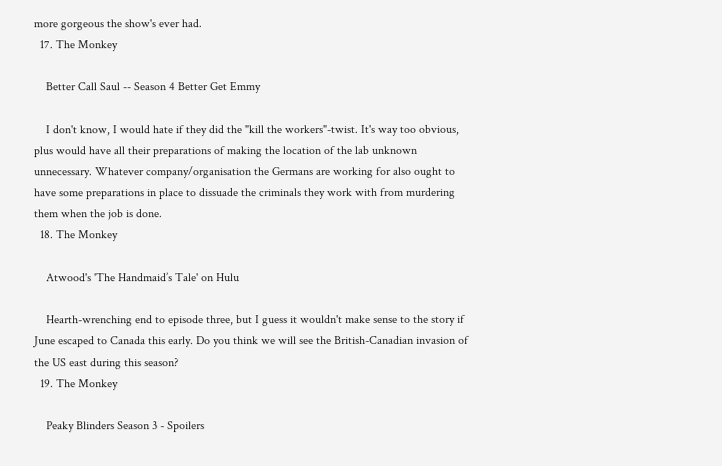more gorgeous the show's ever had.
  17. The Monkey

    Better Call Saul -- Season 4 Better Get Emmy

    I don't know, I would hate if they did the "kill the workers"-twist. It's way too obvious, plus would have all their preparations of making the location of the lab unknown unnecessary. Whatever company/organisation the Germans are working for also ought to have some preparations in place to dissuade the criminals they work with from murdering them when the job is done.
  18. The Monkey

    Atwood's 'The Handmaid’s Tale' on Hulu

    Hearth-wrenching end to episode three, but I guess it wouldn't make sense to the story if June escaped to Canada this early. Do you think we will see the British-Canadian invasion of the US east during this season?
  19. The Monkey

    Peaky Blinders Season 3 - Spoilers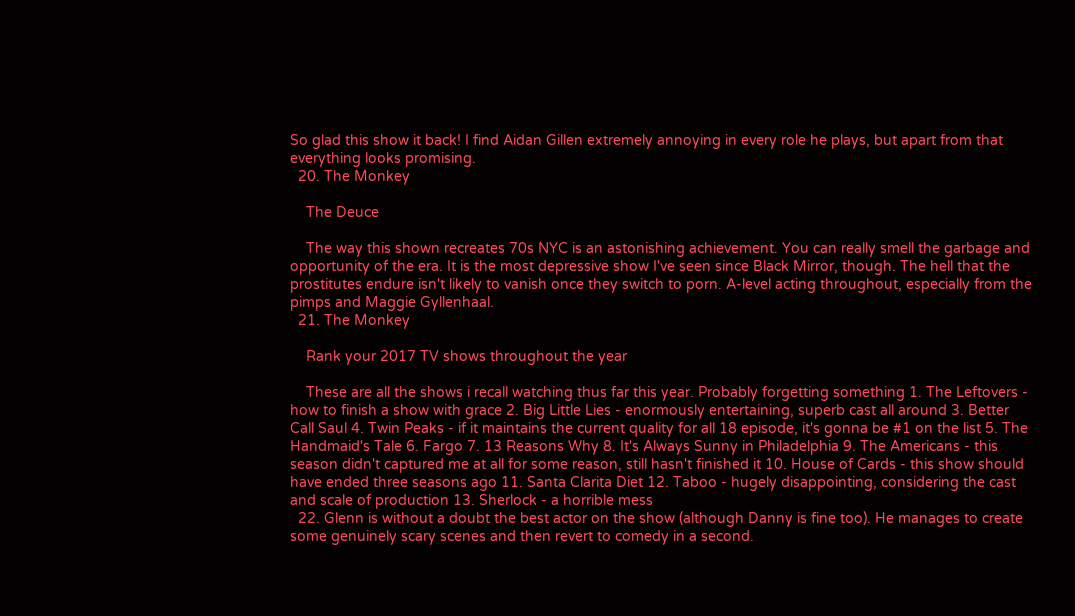So glad this show it back! I find Aidan Gillen extremely annoying in every role he plays, but apart from that everything looks promising.
  20. The Monkey

    The Deuce

    The way this shown recreates 70s NYC is an astonishing achievement. You can really smell the garbage and opportunity of the era. It is the most depressive show I've seen since Black Mirror, though. The hell that the prostitutes endure isn't likely to vanish once they switch to porn. A-level acting throughout, especially from the pimps and Maggie Gyllenhaal.
  21. The Monkey

    Rank your 2017 TV shows throughout the year

    These are all the shows i recall watching thus far this year. Probably forgetting something 1. The Leftovers - how to finish a show with grace 2. Big Little Lies - enormously entertaining, superb cast all around 3. Better Call Saul 4. Twin Peaks - if it maintains the current quality for all 18 episode, it's gonna be #1 on the list 5. The Handmaid's Tale 6. Fargo 7. 13 Reasons Why 8. It's Always Sunny in Philadelphia 9. The Americans - this season didn't captured me at all for some reason, still hasn't finished it 10. House of Cards - this show should have ended three seasons ago 11. Santa Clarita Diet 12. Taboo - hugely disappointing, considering the cast and scale of production 13. Sherlock - a horrible mess
  22. Glenn is without a doubt the best actor on the show (although Danny is fine too). He manages to create some genuinely scary scenes and then revert to comedy in a second.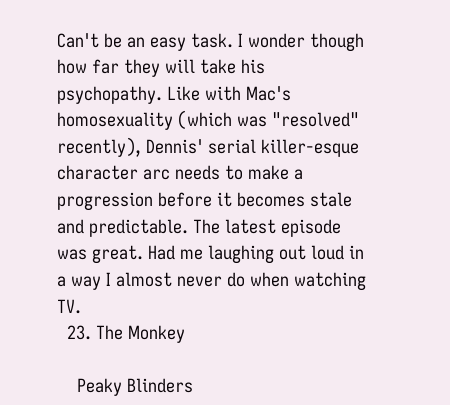Can't be an easy task. I wonder though how far they will take his psychopathy. Like with Mac's homosexuality (which was "resolved" recently), Dennis' serial killer-esque character arc needs to make a progression before it becomes stale and predictable. The latest episode was great. Had me laughing out loud in a way I almost never do when watching TV.
  23. The Monkey

    Peaky Blinders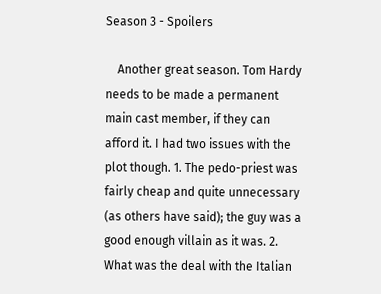Season 3 - Spoilers

    Another great season. Tom Hardy needs to be made a permanent main cast member, if they can afford it. I had two issues with the plot though. 1. The pedo-priest was fairly cheap and quite unnecessary (as others have said); the guy was a good enough villain as it was. 2. What was the deal with the Italian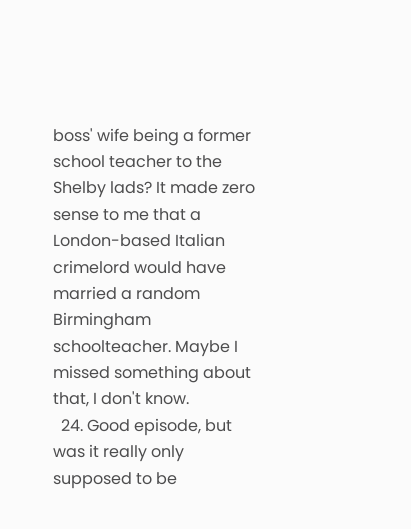boss' wife being a former school teacher to the Shelby lads? It made zero sense to me that a London-based Italian crimelord would have married a random Birmingham schoolteacher. Maybe I missed something about that, I don't know.
  24. Good episode, but was it really only supposed to be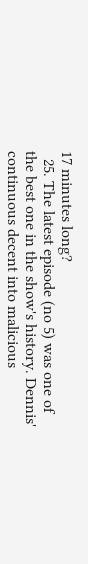17 minutes long?
  25. The latest episode (no 5) was one of the best one in the show's history. Dennis' continuous decent into malicious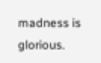madness is glorious.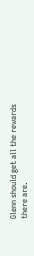Glenn should get all the rewards there are.